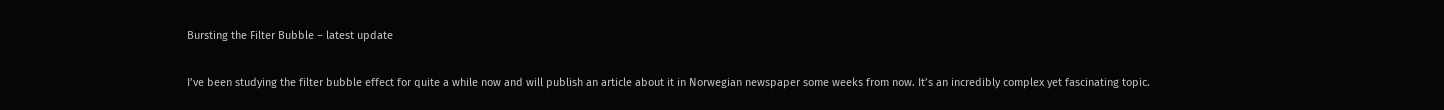Bursting the Filter Bubble – latest update

I’ve been studying the filter bubble effect for quite a while now and will publish an article about it in Norwegian newspaper some weeks from now. It’s an incredibly complex yet fascinating topic.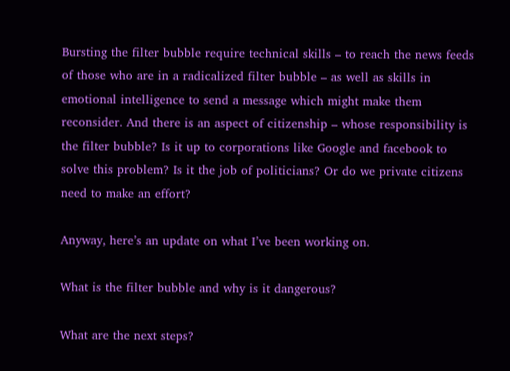Bursting the filter bubble require technical skills – to reach the news feeds of those who are in a radicalized filter bubble – as well as skills in emotional intelligence to send a message which might make them reconsider. And there is an aspect of citizenship – whose responsibility is the filter bubble? Is it up to corporations like Google and facebook to solve this problem? Is it the job of politicians? Or do we private citizens need to make an effort?

Anyway, here’s an update on what I’ve been working on.

What is the filter bubble and why is it dangerous?

What are the next steps?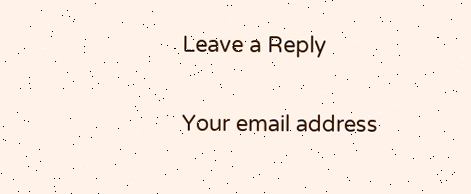Leave a Reply

Your email address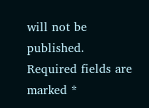will not be published. Required fields are marked *